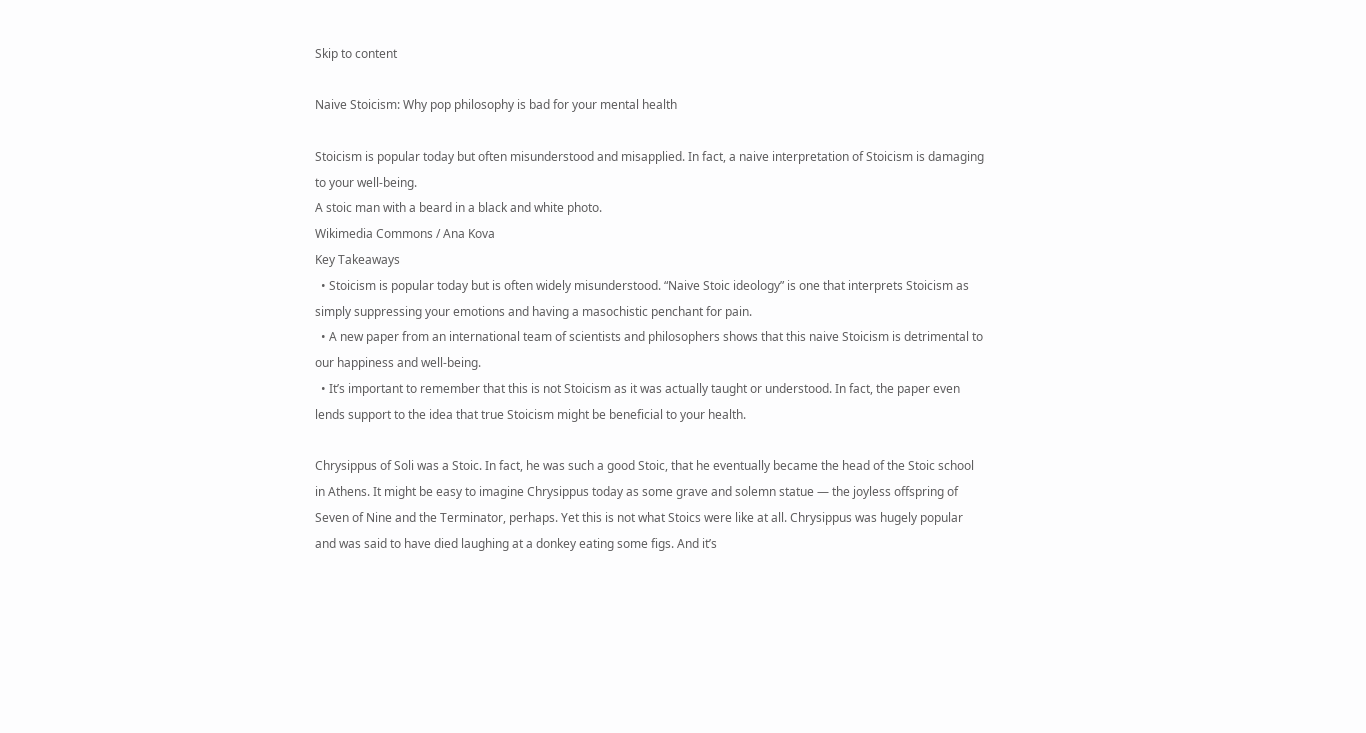Skip to content

Naive Stoicism: Why pop philosophy is bad for your mental health

Stoicism is popular today but often misunderstood and misapplied. In fact, a naive interpretation of Stoicism is damaging to your well-being.
A stoic man with a beard in a black and white photo.
Wikimedia Commons / Ana Kova
Key Takeaways
  • Stoicism is popular today but is often widely misunderstood. “Naive Stoic ideology” is one that interprets Stoicism as simply suppressing your emotions and having a masochistic penchant for pain.
  • A new paper from an international team of scientists and philosophers shows that this naive Stoicism is detrimental to our happiness and well-being.
  • It’s important to remember that this is not Stoicism as it was actually taught or understood. In fact, the paper even lends support to the idea that true Stoicism might be beneficial to your health.

Chrysippus of Soli was a Stoic. In fact, he was such a good Stoic, that he eventually became the head of the Stoic school in Athens. It might be easy to imagine Chrysippus today as some grave and solemn statue — the joyless offspring of Seven of Nine and the Terminator, perhaps. Yet this is not what Stoics were like at all. Chrysippus was hugely popular and was said to have died laughing at a donkey eating some figs. And it’s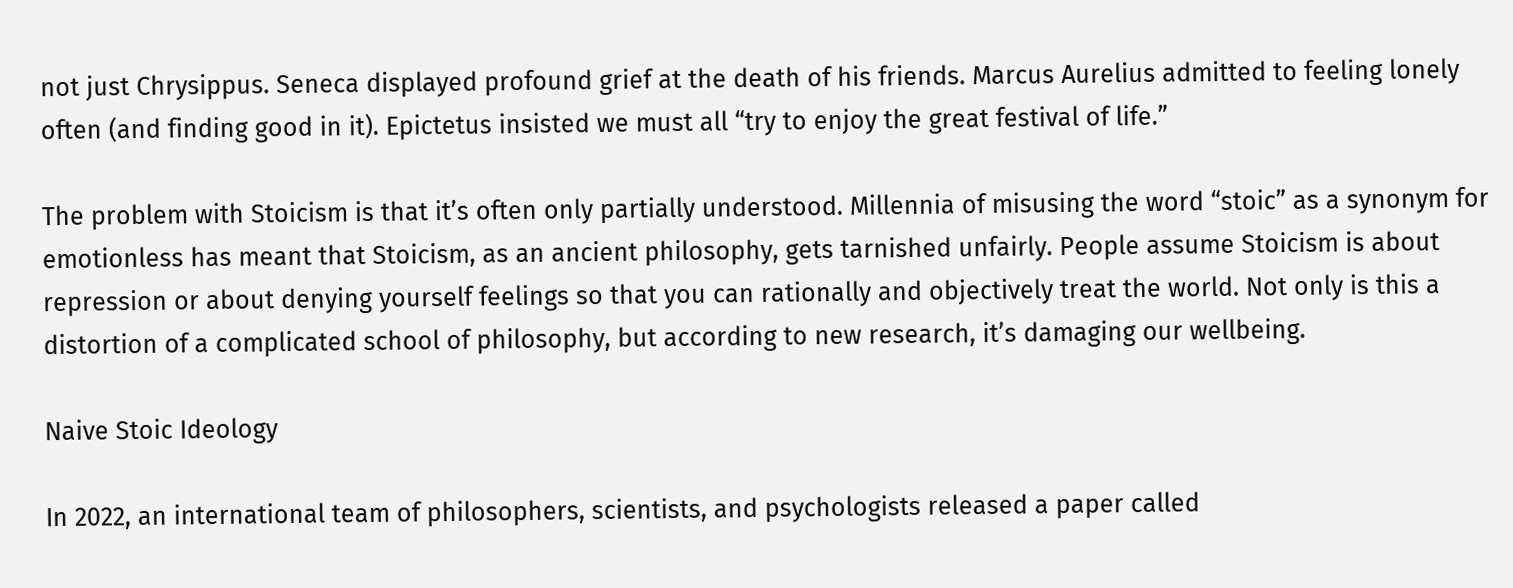not just Chrysippus. Seneca displayed profound grief at the death of his friends. Marcus Aurelius admitted to feeling lonely often (and finding good in it). Epictetus insisted we must all “try to enjoy the great festival of life.”

The problem with Stoicism is that it’s often only partially understood. Millennia of misusing the word “stoic” as a synonym for emotionless has meant that Stoicism, as an ancient philosophy, gets tarnished unfairly. People assume Stoicism is about repression or about denying yourself feelings so that you can rationally and objectively treat the world. Not only is this a distortion of a complicated school of philosophy, but according to new research, it’s damaging our wellbeing.

Naive Stoic Ideology

In 2022, an international team of philosophers, scientists, and psychologists released a paper called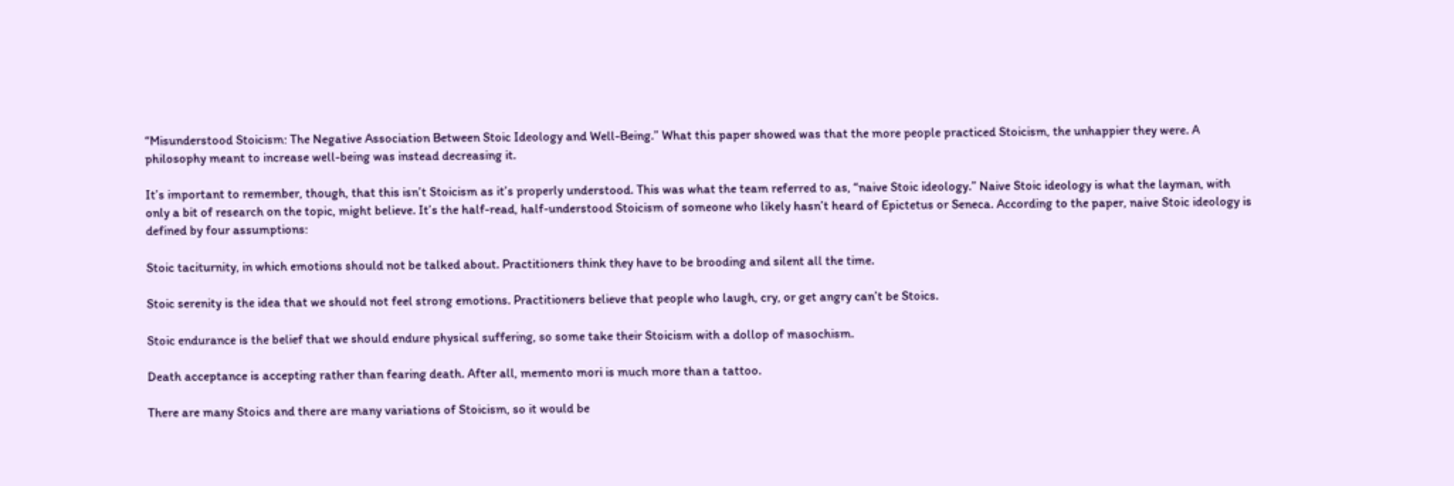“Misunderstood Stoicism: The Negative Association Between Stoic Ideology and Well-Being.” What this paper showed was that the more people practiced Stoicism, the unhappier they were. A philosophy meant to increase well-being was instead decreasing it.

It’s important to remember, though, that this isn’t Stoicism as it’s properly understood. This was what the team referred to as, “naive Stoic ideology.” Naive Stoic ideology is what the layman, with only a bit of research on the topic, might believe. It’s the half-read, half-understood Stoicism of someone who likely hasn’t heard of Epictetus or Seneca. According to the paper, naive Stoic ideology is defined by four assumptions:

Stoic taciturnity, in which emotions should not be talked about. Practitioners think they have to be brooding and silent all the time.

Stoic serenity is the idea that we should not feel strong emotions. Practitioners believe that people who laugh, cry, or get angry can’t be Stoics.

Stoic endurance is the belief that we should endure physical suffering, so some take their Stoicism with a dollop of masochism.

Death acceptance is accepting rather than fearing death. After all, memento mori is much more than a tattoo.

There are many Stoics and there are many variations of Stoicism, so it would be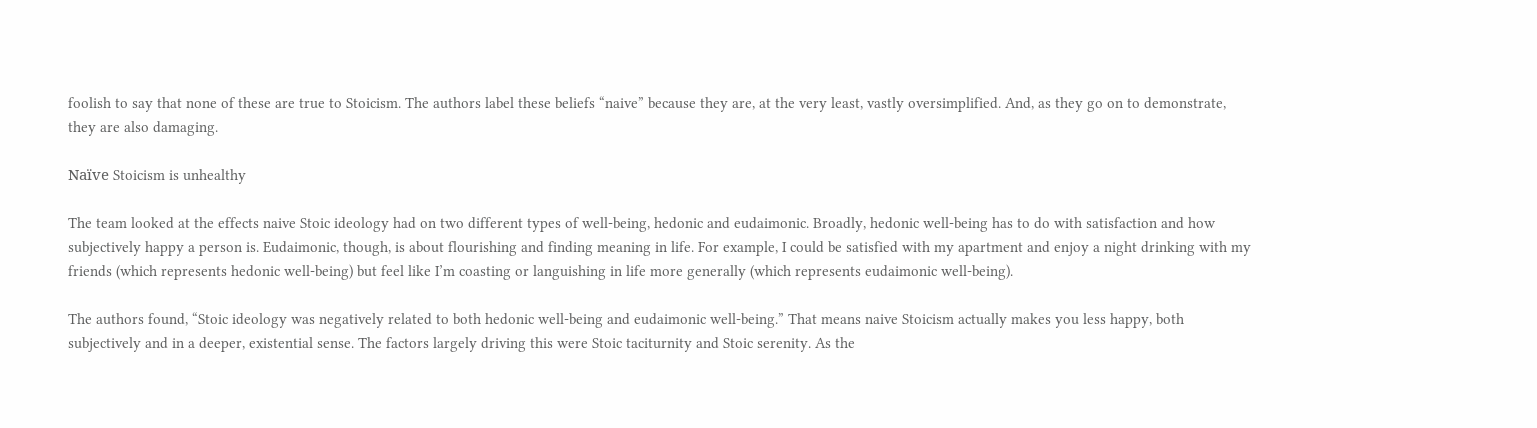foolish to say that none of these are true to Stoicism. The authors label these beliefs “naive” because they are, at the very least, vastly oversimplified. And, as they go on to demonstrate, they are also damaging.

Naïve Stoicism is unhealthy

The team looked at the effects naive Stoic ideology had on two different types of well-being, hedonic and eudaimonic. Broadly, hedonic well-being has to do with satisfaction and how subjectively happy a person is. Eudaimonic, though, is about flourishing and finding meaning in life. For example, I could be satisfied with my apartment and enjoy a night drinking with my friends (which represents hedonic well-being) but feel like I’m coasting or languishing in life more generally (which represents eudaimonic well-being).

The authors found, “Stoic ideology was negatively related to both hedonic well-being and eudaimonic well-being.” That means naive Stoicism actually makes you less happy, both subjectively and in a deeper, existential sense. The factors largely driving this were Stoic taciturnity and Stoic serenity. As the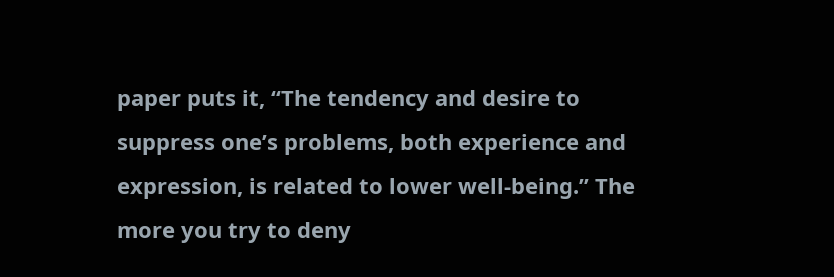paper puts it, “The tendency and desire to suppress one’s problems, both experience and expression, is related to lower well-being.” The more you try to deny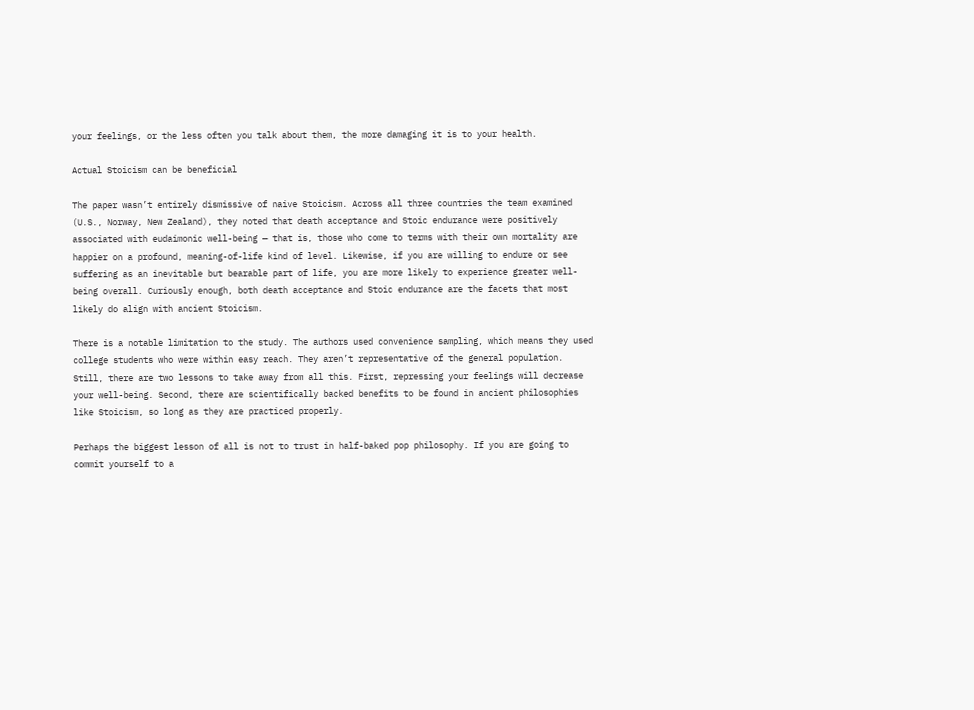your feelings, or the less often you talk about them, the more damaging it is to your health.

Actual Stoicism can be beneficial

The paper wasn’t entirely dismissive of naive Stoicism. Across all three countries the team examined (U.S., Norway, New Zealand), they noted that death acceptance and Stoic endurance were positively associated with eudaimonic well-being — that is, those who come to terms with their own mortality are happier on a profound, meaning-of-life kind of level. Likewise, if you are willing to endure or see suffering as an inevitable but bearable part of life, you are more likely to experience greater well-being overall. Curiously enough, both death acceptance and Stoic endurance are the facets that most likely do align with ancient Stoicism.

There is a notable limitation to the study. The authors used convenience sampling, which means they used college students who were within easy reach. They aren’t representative of the general population. Still, there are two lessons to take away from all this. First, repressing your feelings will decrease your well-being. Second, there are scientifically backed benefits to be found in ancient philosophies like Stoicism, so long as they are practiced properly.

Perhaps the biggest lesson of all is not to trust in half-baked pop philosophy. If you are going to commit yourself to a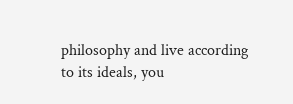philosophy and live according to its ideals, you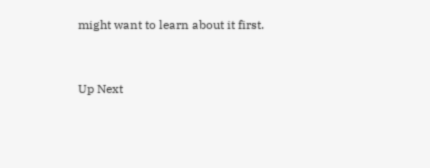might want to learn about it first.


Up Next